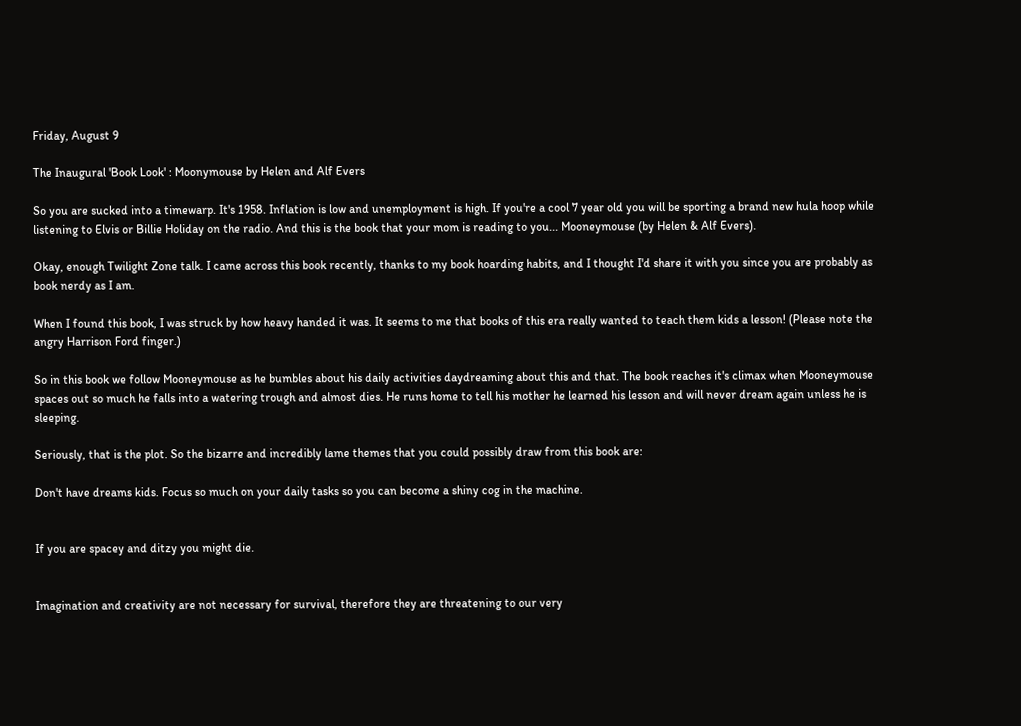Friday, August 9

The Inaugural 'Book Look' : Moonymouse by Helen and Alf Evers

So you are sucked into a timewarp. It's 1958. Inflation is low and unemployment is high. If you're a cool 7 year old you will be sporting a brand new hula hoop while listening to Elvis or Billie Holiday on the radio. And this is the book that your mom is reading to you... Mooneymouse (by Helen & Alf Evers).

Okay, enough Twilight Zone talk. I came across this book recently, thanks to my book hoarding habits, and I thought I'd share it with you since you are probably as book nerdy as I am.

When I found this book, I was struck by how heavy handed it was. It seems to me that books of this era really wanted to teach them kids a lesson! (Please note the angry Harrison Ford finger.)

So in this book we follow Mooneymouse as he bumbles about his daily activities daydreaming about this and that. The book reaches it's climax when Mooneymouse spaces out so much he falls into a watering trough and almost dies. He runs home to tell his mother he learned his lesson and will never dream again unless he is sleeping.

Seriously, that is the plot. So the bizarre and incredibly lame themes that you could possibly draw from this book are:

Don't have dreams kids. Focus so much on your daily tasks so you can become a shiny cog in the machine.


If you are spacey and ditzy you might die.


Imagination and creativity are not necessary for survival, therefore they are threatening to our very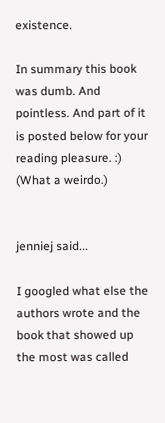existence.

In summary this book was dumb. And pointless. And part of it is posted below for your reading pleasure. :)
(What a weirdo.)


jenniej said...

I googled what else the authors wrote and the book that showed up the most was called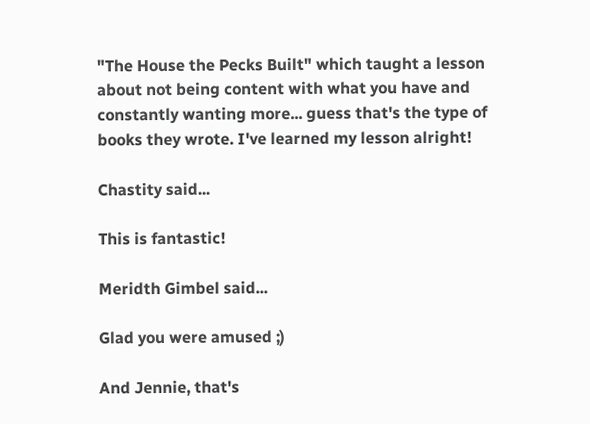"The House the Pecks Built" which taught a lesson about not being content with what you have and constantly wanting more... guess that's the type of books they wrote. I've learned my lesson alright!

Chastity said...

This is fantastic!

Meridth Gimbel said...

Glad you were amused ;)

And Jennie, that's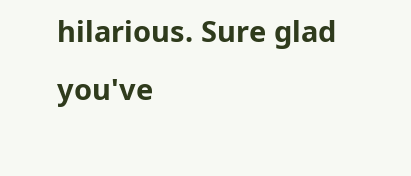hilarious. Sure glad you've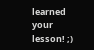learned your lesson! ;)